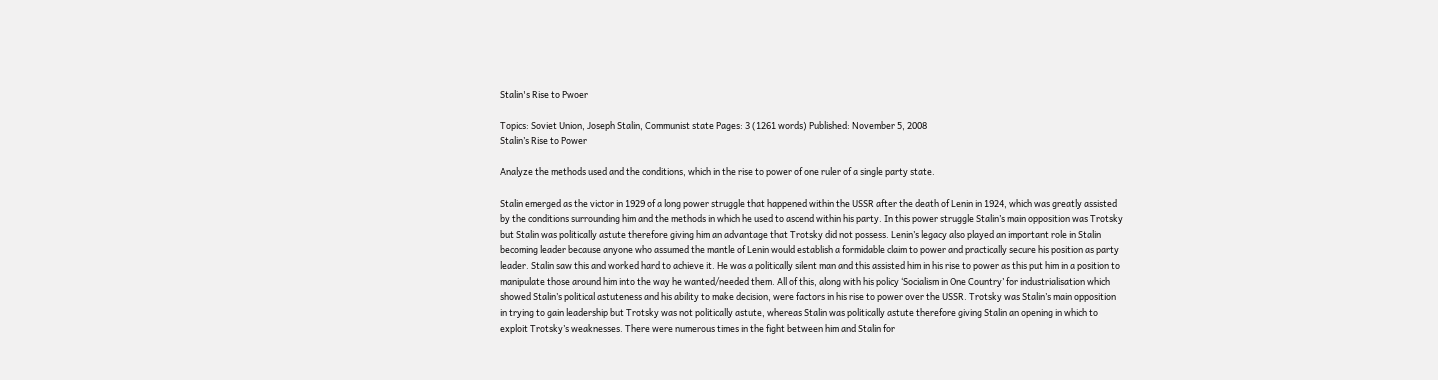Stalin's Rise to Pwoer

Topics: Soviet Union, Joseph Stalin, Communist state Pages: 3 (1261 words) Published: November 5, 2008
Stalin’s Rise to Power

Analyze the methods used and the conditions, which in the rise to power of one ruler of a single party state.

Stalin emerged as the victor in 1929 of a long power struggle that happened within the USSR after the death of Lenin in 1924, which was greatly assisted by the conditions surrounding him and the methods in which he used to ascend within his party. In this power struggle Stalin’s main opposition was Trotsky but Stalin was politically astute therefore giving him an advantage that Trotsky did not possess. Lenin’s legacy also played an important role in Stalin becoming leader because anyone who assumed the mantle of Lenin would establish a formidable claim to power and practically secure his position as party leader. Stalin saw this and worked hard to achieve it. He was a politically silent man and this assisted him in his rise to power as this put him in a position to manipulate those around him into the way he wanted/needed them. All of this, along with his policy ‘Socialism in One Country’ for industrialisation which showed Stalin’s political astuteness and his ability to make decision, were factors in his rise to power over the USSR. Trotsky was Stalin’s main opposition in trying to gain leadership but Trotsky was not politically astute, whereas Stalin was politically astute therefore giving Stalin an opening in which to exploit Trotsky’s weaknesses. There were numerous times in the fight between him and Stalin for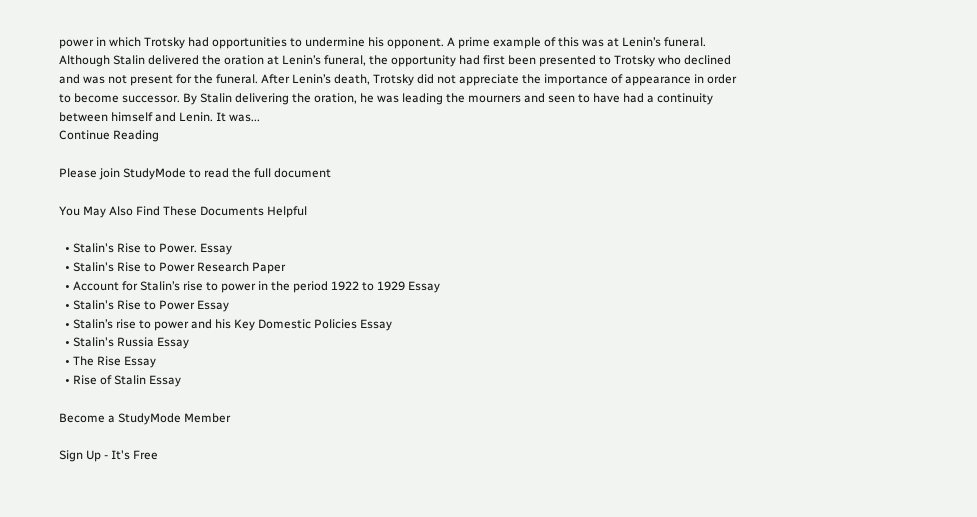power in which Trotsky had opportunities to undermine his opponent. A prime example of this was at Lenin’s funeral. Although Stalin delivered the oration at Lenin’s funeral, the opportunity had first been presented to Trotsky who declined and was not present for the funeral. After Lenin’s death, Trotsky did not appreciate the importance of appearance in order to become successor. By Stalin delivering the oration, he was leading the mourners and seen to have had a continuity between himself and Lenin. It was...
Continue Reading

Please join StudyMode to read the full document

You May Also Find These Documents Helpful

  • Stalin's Rise to Power. Essay
  • Stalin's Rise to Power Research Paper
  • Account for Stalin’s rise to power in the period 1922 to 1929 Essay
  • Stalin's Rise to Power Essay
  • Stalin’s rise to power and his Key Domestic Policies Essay
  • Stalin's Russia Essay
  • The Rise Essay
  • Rise of Stalin Essay

Become a StudyMode Member

Sign Up - It's Free